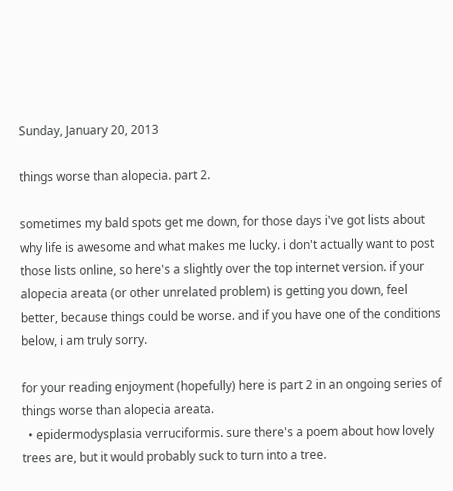Sunday, January 20, 2013

things worse than alopecia. part 2.

sometimes my bald spots get me down, for those days i've got lists about why life is awesome and what makes me lucky. i don't actually want to post those lists online, so here's a slightly over the top internet version. if your alopecia areata (or other unrelated problem) is getting you down, feel better, because things could be worse. and if you have one of the conditions below, i am truly sorry.

for your reading enjoyment (hopefully) here is part 2 in an ongoing series of things worse than alopecia areata.
  • epidermodysplasia verruciformis. sure there's a poem about how lovely trees are, but it would probably suck to turn into a tree.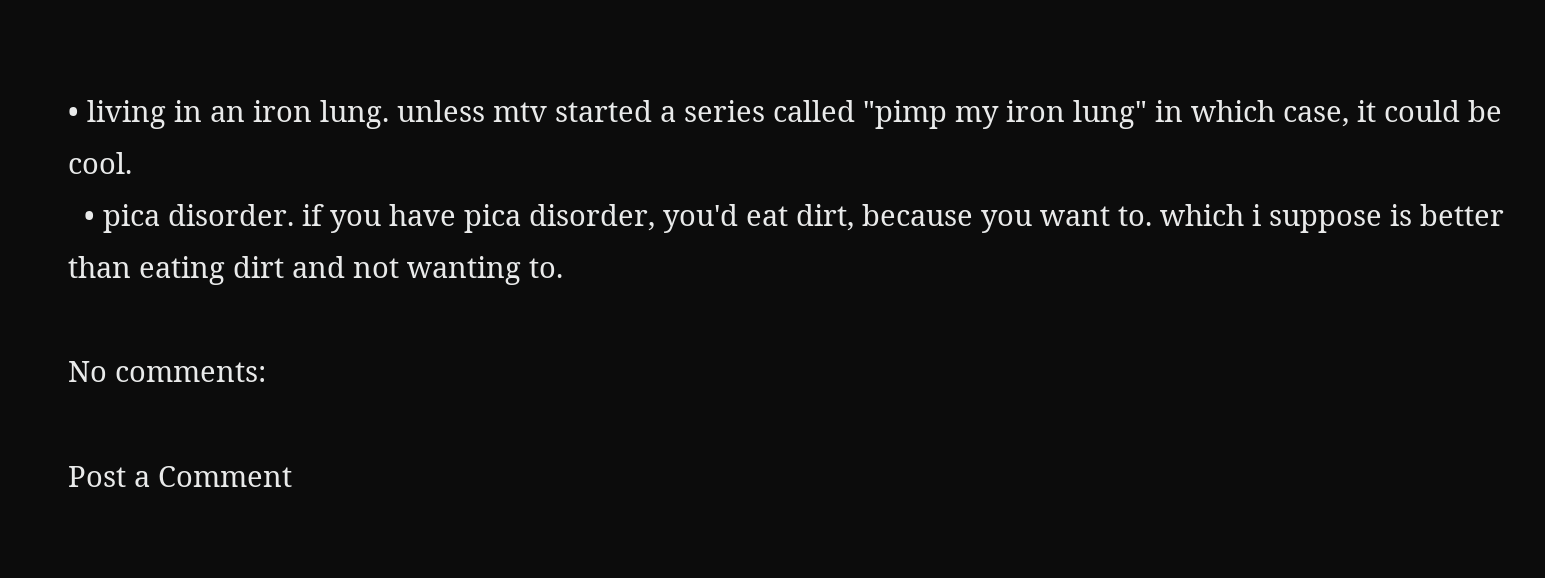• living in an iron lung. unless mtv started a series called "pimp my iron lung" in which case, it could be cool.
  • pica disorder. if you have pica disorder, you'd eat dirt, because you want to. which i suppose is better than eating dirt and not wanting to.

No comments:

Post a Comment